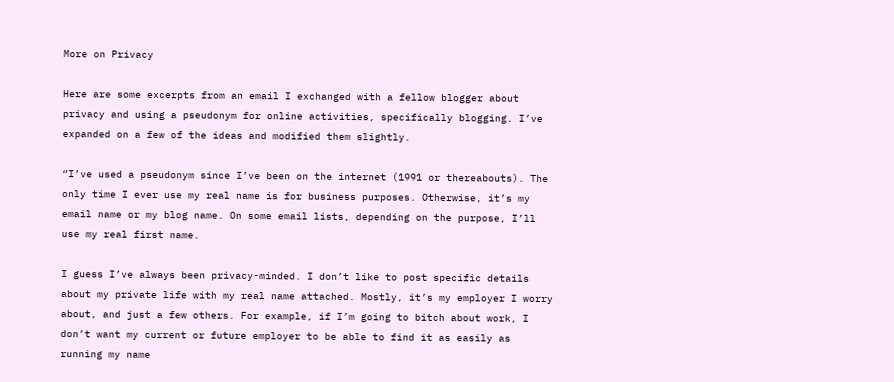More on Privacy

Here are some excerpts from an email I exchanged with a fellow blogger about privacy and using a pseudonym for online activities, specifically blogging. I’ve expanded on a few of the ideas and modified them slightly.

“I’ve used a pseudonym since I’ve been on the internet (1991 or thereabouts). The only time I ever use my real name is for business purposes. Otherwise, it’s my email name or my blog name. On some email lists, depending on the purpose, I’ll use my real first name.

I guess I’ve always been privacy-minded. I don’t like to post specific details about my private life with my real name attached. Mostly, it’s my employer I worry about, and just a few others. For example, if I’m going to bitch about work, I don’t want my current or future employer to be able to find it as easily as running my name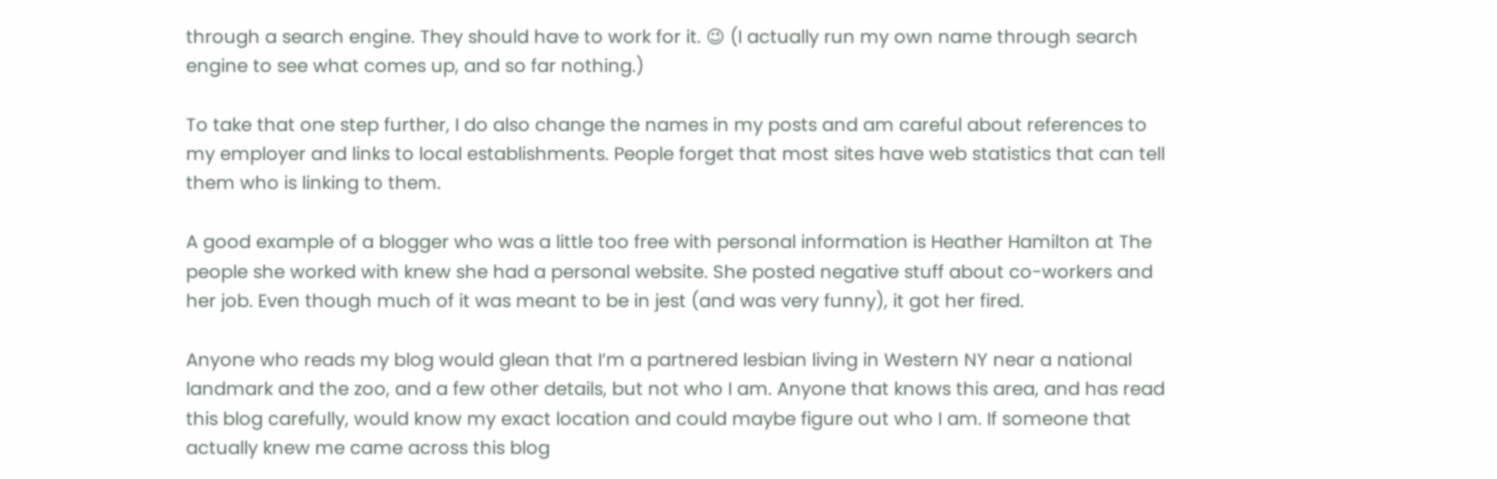through a search engine. They should have to work for it. 😉 (I actually run my own name through search engine to see what comes up, and so far nothing.)

To take that one step further, I do also change the names in my posts and am careful about references to my employer and links to local establishments. People forget that most sites have web statistics that can tell them who is linking to them.

A good example of a blogger who was a little too free with personal information is Heather Hamilton at The people she worked with knew she had a personal website. She posted negative stuff about co-workers and her job. Even though much of it was meant to be in jest (and was very funny), it got her fired.

Anyone who reads my blog would glean that I’m a partnered lesbian living in Western NY near a national landmark and the zoo, and a few other details, but not who I am. Anyone that knows this area, and has read this blog carefully, would know my exact location and could maybe figure out who I am. If someone that actually knew me came across this blog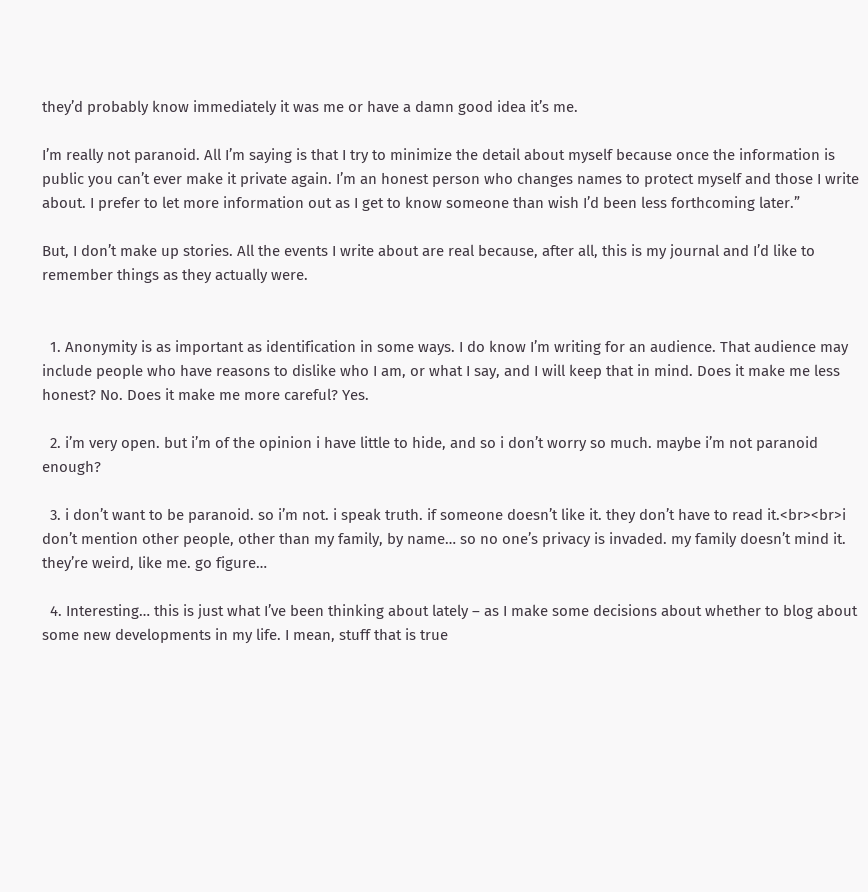they’d probably know immediately it was me or have a damn good idea it’s me.

I’m really not paranoid. All I’m saying is that I try to minimize the detail about myself because once the information is public you can’t ever make it private again. I’m an honest person who changes names to protect myself and those I write about. I prefer to let more information out as I get to know someone than wish I’d been less forthcoming later.”

But, I don’t make up stories. All the events I write about are real because, after all, this is my journal and I’d like to remember things as they actually were.


  1. Anonymity is as important as identification in some ways. I do know I’m writing for an audience. That audience may include people who have reasons to dislike who I am, or what I say, and I will keep that in mind. Does it make me less honest? No. Does it make me more careful? Yes.

  2. i’m very open. but i’m of the opinion i have little to hide, and so i don’t worry so much. maybe i’m not paranoid enough?

  3. i don’t want to be paranoid. so i’m not. i speak truth. if someone doesn’t like it. they don’t have to read it.<br><br>i don’t mention other people, other than my family, by name… so no one’s privacy is invaded. my family doesn’t mind it. they’re weird, like me. go figure…

  4. Interesting… this is just what I’ve been thinking about lately – as I make some decisions about whether to blog about some new developments in my life. I mean, stuff that is true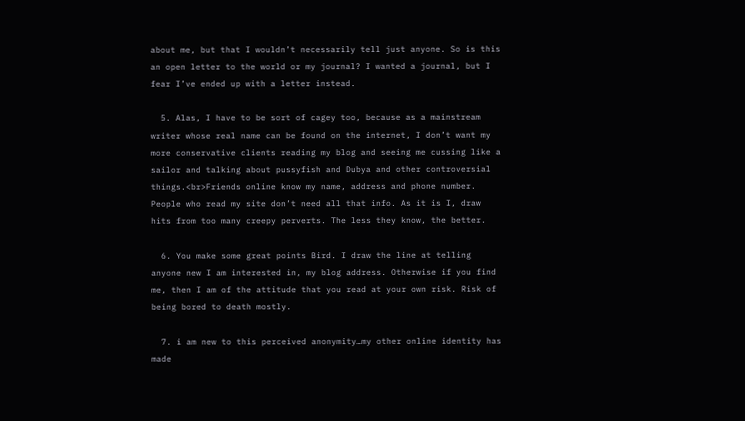about me, but that I wouldn’t necessarily tell just anyone. So is this an open letter to the world or my journal? I wanted a journal, but I fear I’ve ended up with a letter instead.

  5. Alas, I have to be sort of cagey too, because as a mainstream writer whose real name can be found on the internet, I don’t want my more conservative clients reading my blog and seeing me cussing like a sailor and talking about pussyfish and Dubya and other controversial things.<br>Friends online know my name, address and phone number. People who read my site don’t need all that info. As it is I, draw hits from too many creepy perverts. The less they know, the better.

  6. You make some great points Bird. I draw the line at telling anyone new I am interested in, my blog address. Otherwise if you find me, then I am of the attitude that you read at your own risk. Risk of being bored to death mostly.

  7. i am new to this perceived anonymity…my other online identity has made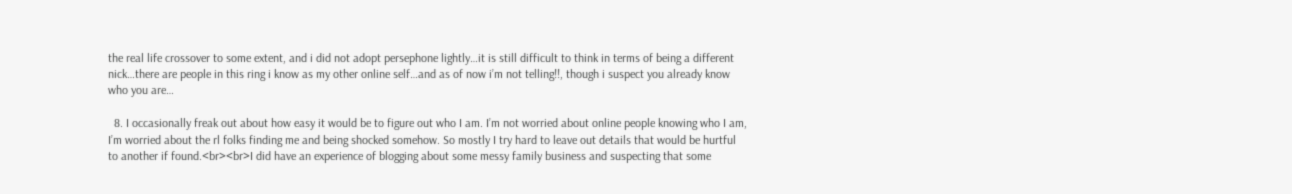the real life crossover to some extent, and i did not adopt persephone lightly…it is still difficult to think in terms of being a different nick…there are people in this ring i know as my other online self…and as of now i’m not telling!!, though i suspect you already know who you are…

  8. I occasionally freak out about how easy it would be to figure out who I am. I’m not worried about online people knowing who I am, I’m worried about the rl folks finding me and being shocked somehow. So mostly I try hard to leave out details that would be hurtful to another if found.<br><br>I did have an experience of blogging about some messy family business and suspecting that some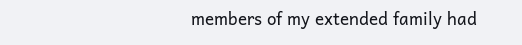members of my extended family had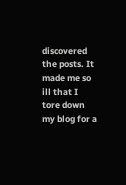discovered the posts. It made me so ill that I tore down my blog for a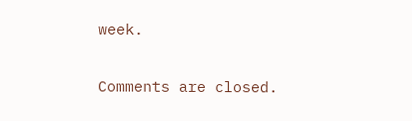week.

Comments are closed.